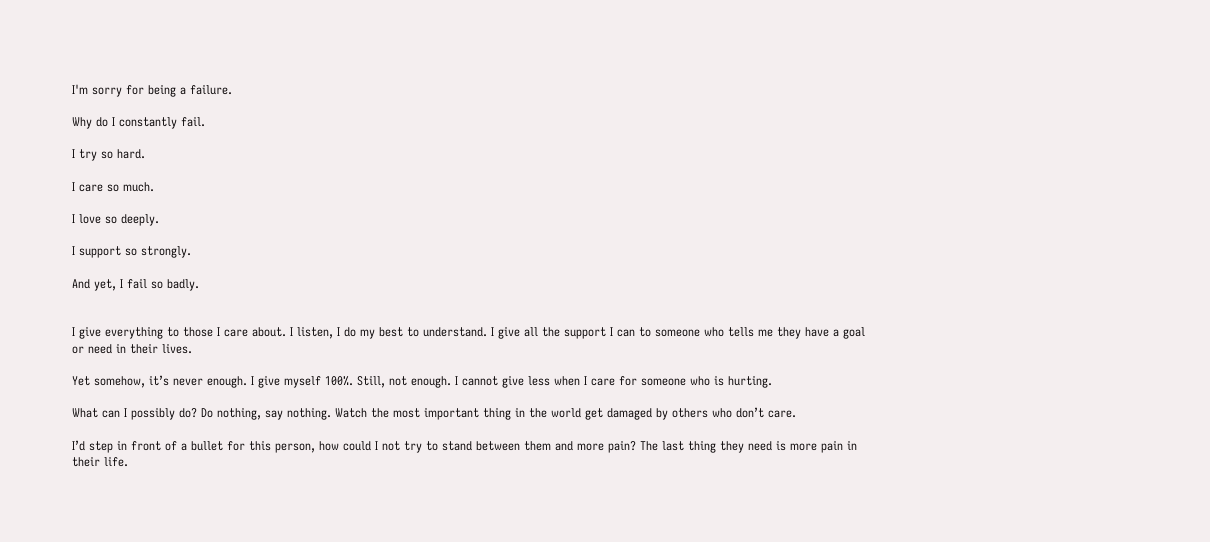I'm sorry for being a failure.

Why do I constantly fail.

I try so hard.

I care so much.

I love so deeply.

I support so strongly.

And yet, I fail so badly.


I give everything to those I care about. I listen, I do my best to understand. I give all the support I can to someone who tells me they have a goal or need in their lives.

Yet somehow, it’s never enough. I give myself 100%. Still, not enough. I cannot give less when I care for someone who is hurting.

What can I possibly do? Do nothing, say nothing. Watch the most important thing in the world get damaged by others who don’t care.

I’d step in front of a bullet for this person, how could I not try to stand between them and more pain? The last thing they need is more pain in their life.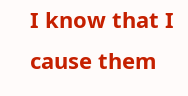I know that I cause them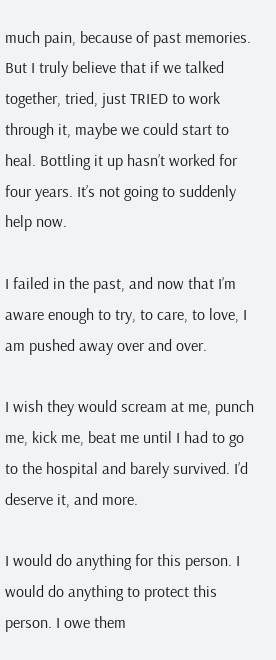much pain, because of past memories. But I truly believe that if we talked together, tried, just TRIED to work through it, maybe we could start to heal. Bottling it up hasn’t worked for four years. It’s not going to suddenly help now.

I failed in the past, and now that I’m aware enough to try, to care, to love, I am pushed away over and over.

I wish they would scream at me, punch me, kick me, beat me until I had to go to the hospital and barely survived. I’d deserve it, and more.

I would do anything for this person. I would do anything to protect this person. I owe them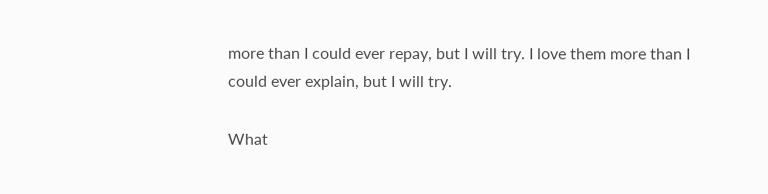more than I could ever repay, but I will try. I love them more than I could ever explain, but I will try.

What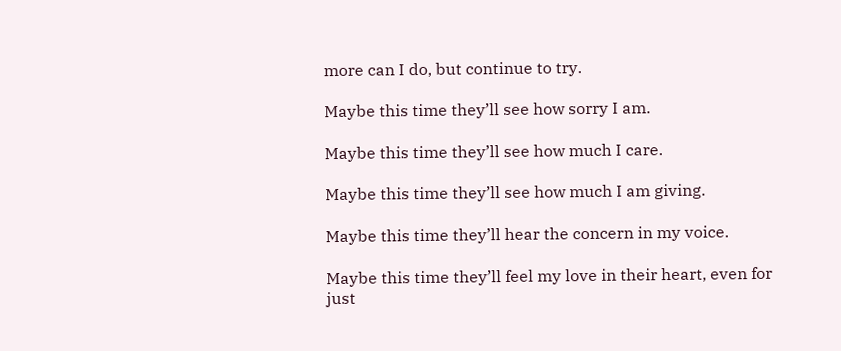more can I do, but continue to try.

Maybe this time they’ll see how sorry I am.

Maybe this time they’ll see how much I care.

Maybe this time they’ll see how much I am giving.

Maybe this time they’ll hear the concern in my voice.

Maybe this time they’ll feel my love in their heart, even for just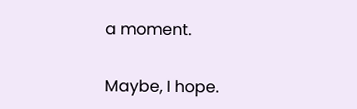a moment.

Maybe, I hope.